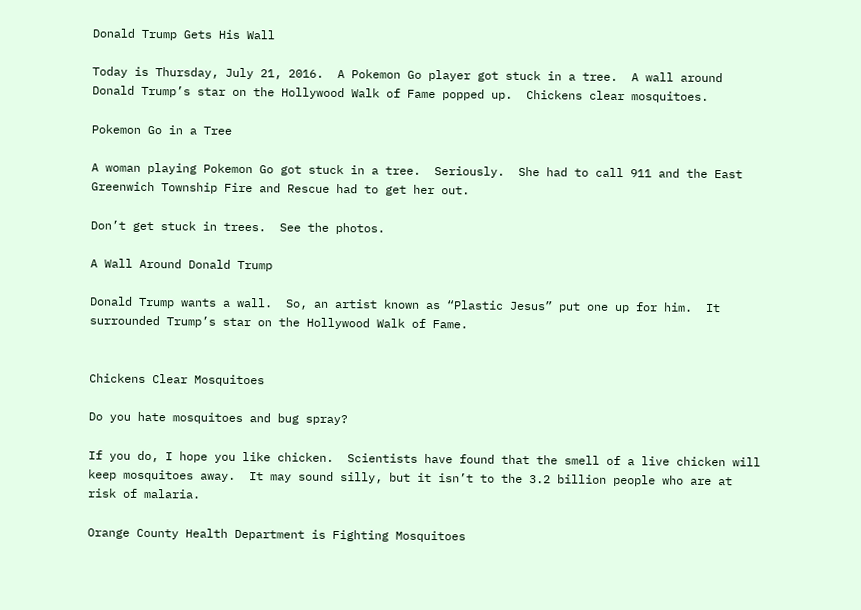Donald Trump Gets His Wall

Today is Thursday, July 21, 2016.  A Pokemon Go player got stuck in a tree.  A wall around Donald Trump’s star on the Hollywood Walk of Fame popped up.  Chickens clear mosquitoes.

Pokemon Go in a Tree

A woman playing Pokemon Go got stuck in a tree.  Seriously.  She had to call 911 and the East Greenwich Township Fire and Rescue had to get her out.

Don’t get stuck in trees.  See the photos.

A Wall Around Donald Trump

Donald Trump wants a wall.  So, an artist known as “Plastic Jesus” put one up for him.  It surrounded Trump’s star on the Hollywood Walk of Fame.


Chickens Clear Mosquitoes

Do you hate mosquitoes and bug spray?

If you do, I hope you like chicken.  Scientists have found that the smell of a live chicken will keep mosquitoes away.  It may sound silly, but it isn’t to the 3.2 billion people who are at risk of malaria.

Orange County Health Department is Fighting Mosquitoes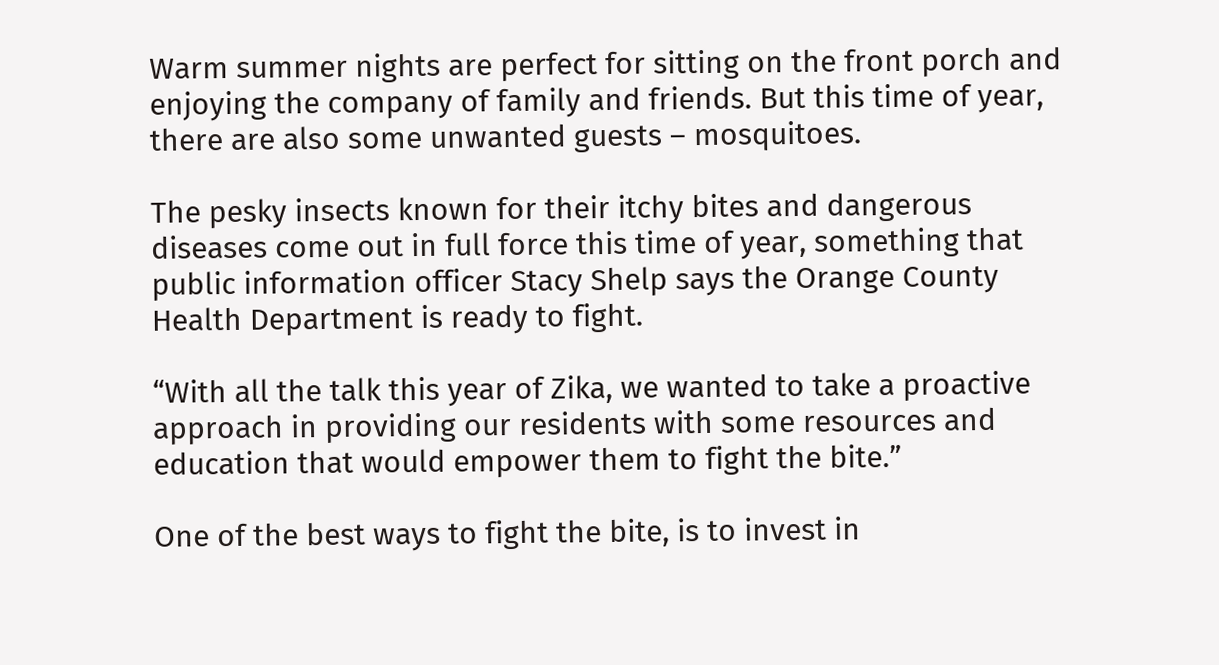Warm summer nights are perfect for sitting on the front porch and enjoying the company of family and friends. But this time of year, there are also some unwanted guests – mosquitoes.

The pesky insects known for their itchy bites and dangerous diseases come out in full force this time of year, something that public information officer Stacy Shelp says the Orange County Health Department is ready to fight.

“With all the talk this year of Zika, we wanted to take a proactive approach in providing our residents with some resources and education that would empower them to fight the bite.”

One of the best ways to fight the bite, is to invest in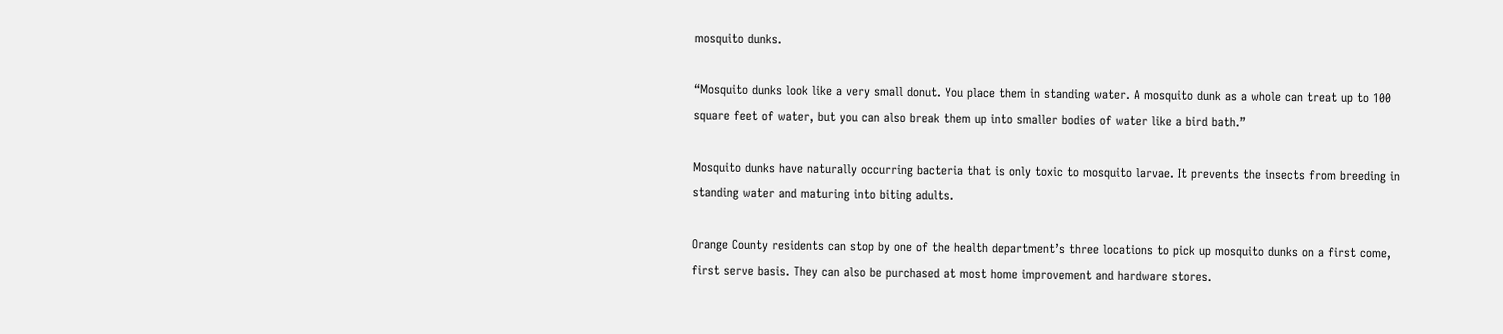mosquito dunks.

“Mosquito dunks look like a very small donut. You place them in standing water. A mosquito dunk as a whole can treat up to 100 square feet of water, but you can also break them up into smaller bodies of water like a bird bath.”

Mosquito dunks have naturally occurring bacteria that is only toxic to mosquito larvae. It prevents the insects from breeding in standing water and maturing into biting adults.

Orange County residents can stop by one of the health department’s three locations to pick up mosquito dunks on a first come, first serve basis. They can also be purchased at most home improvement and hardware stores.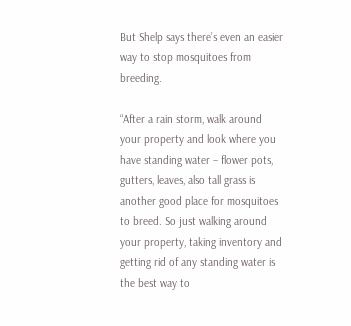But Shelp says there’s even an easier way to stop mosquitoes from breeding.

“After a rain storm, walk around your property and look where you have standing water – flower pots, gutters, leaves, also tall grass is another good place for mosquitoes to breed. So just walking around your property, taking inventory and getting rid of any standing water is the best way to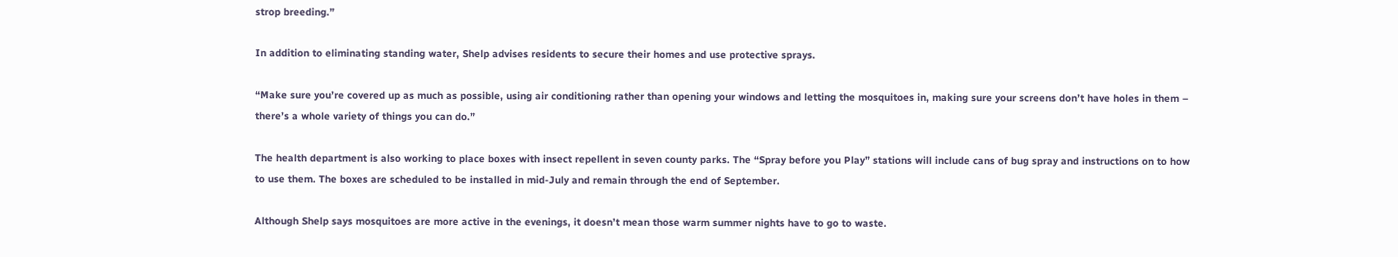strop breeding.”

In addition to eliminating standing water, Shelp advises residents to secure their homes and use protective sprays.

“Make sure you’re covered up as much as possible, using air conditioning rather than opening your windows and letting the mosquitoes in, making sure your screens don’t have holes in them – there’s a whole variety of things you can do.”

The health department is also working to place boxes with insect repellent in seven county parks. The “Spray before you Play” stations will include cans of bug spray and instructions on to how to use them. The boxes are scheduled to be installed in mid-July and remain through the end of September.

Although Shelp says mosquitoes are more active in the evenings, it doesn’t mean those warm summer nights have to go to waste.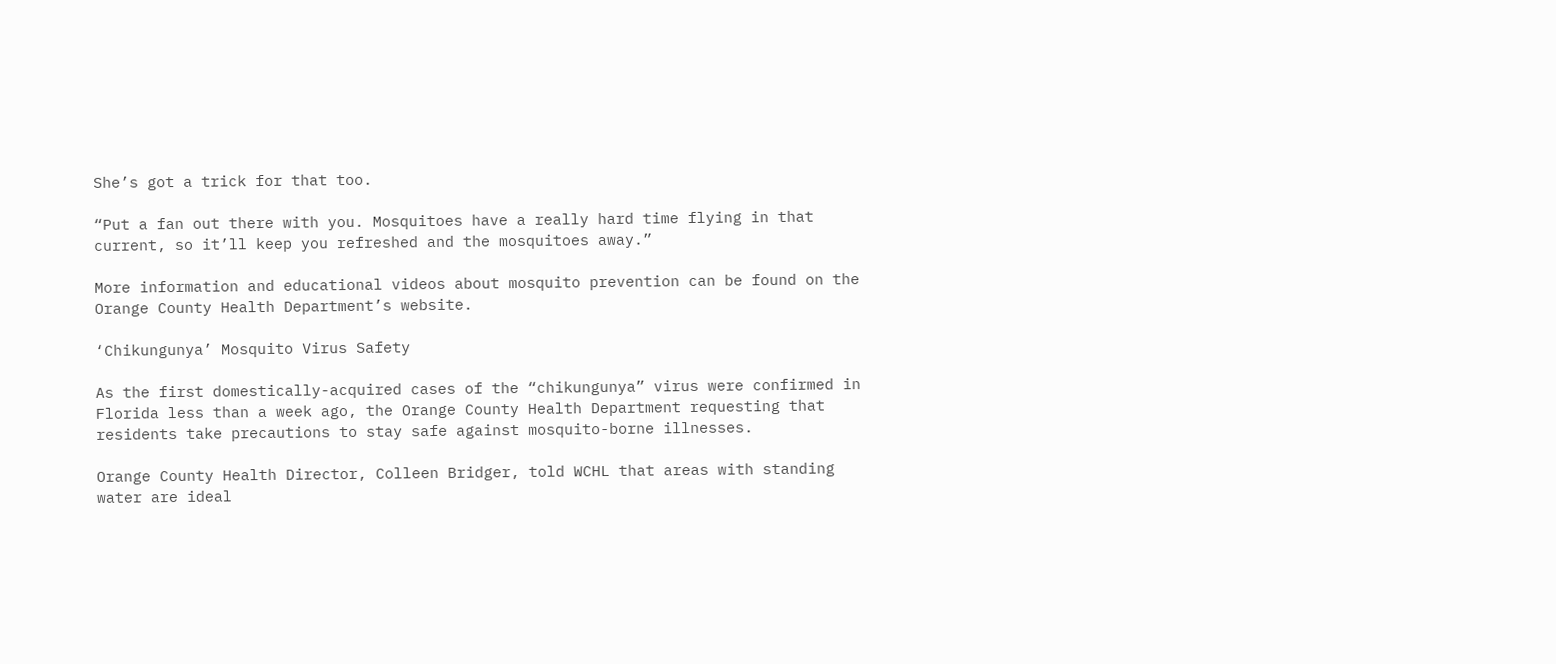She’s got a trick for that too.

“Put a fan out there with you. Mosquitoes have a really hard time flying in that current, so it’ll keep you refreshed and the mosquitoes away.”

More information and educational videos about mosquito prevention can be found on the Orange County Health Department’s website.

‘Chikungunya’ Mosquito Virus Safety

As the first domestically-acquired cases of the “chikungunya” virus were confirmed in Florida less than a week ago, the Orange County Health Department requesting that residents take precautions to stay safe against mosquito-borne illnesses.

Orange County Health Director, Colleen Bridger, told WCHL that areas with standing water are ideal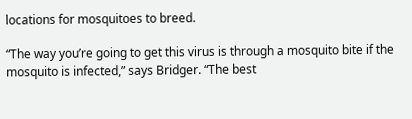locations for mosquitoes to breed.

“The way you’re going to get this virus is through a mosquito bite if the mosquito is infected,” says Bridger. “The best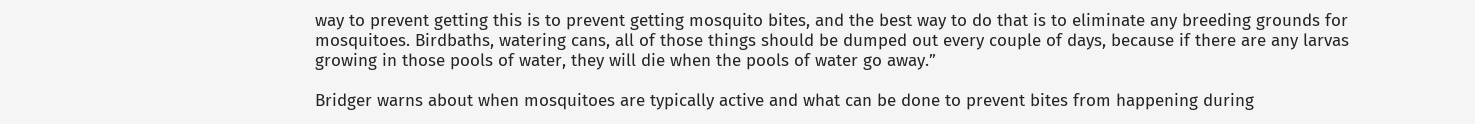way to prevent getting this is to prevent getting mosquito bites, and the best way to do that is to eliminate any breeding grounds for mosquitoes. Birdbaths, watering cans, all of those things should be dumped out every couple of days, because if there are any larvas growing in those pools of water, they will die when the pools of water go away.”

Bridger warns about when mosquitoes are typically active and what can be done to prevent bites from happening during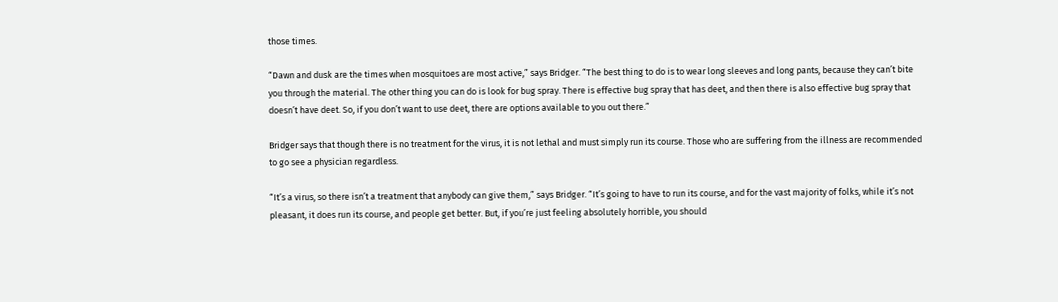those times.

“Dawn and dusk are the times when mosquitoes are most active,” says Bridger. “The best thing to do is to wear long sleeves and long pants, because they can’t bite you through the material. The other thing you can do is look for bug spray. There is effective bug spray that has deet, and then there is also effective bug spray that doesn’t have deet. So, if you don’t want to use deet, there are options available to you out there.”

Bridger says that though there is no treatment for the virus, it is not lethal and must simply run its course. Those who are suffering from the illness are recommended to go see a physician regardless.

“It’s a virus, so there isn’t a treatment that anybody can give them,” says Bridger. “It’s going to have to run its course, and for the vast majority of folks, while it’s not pleasant, it does run its course, and people get better. But, if you’re just feeling absolutely horrible, you should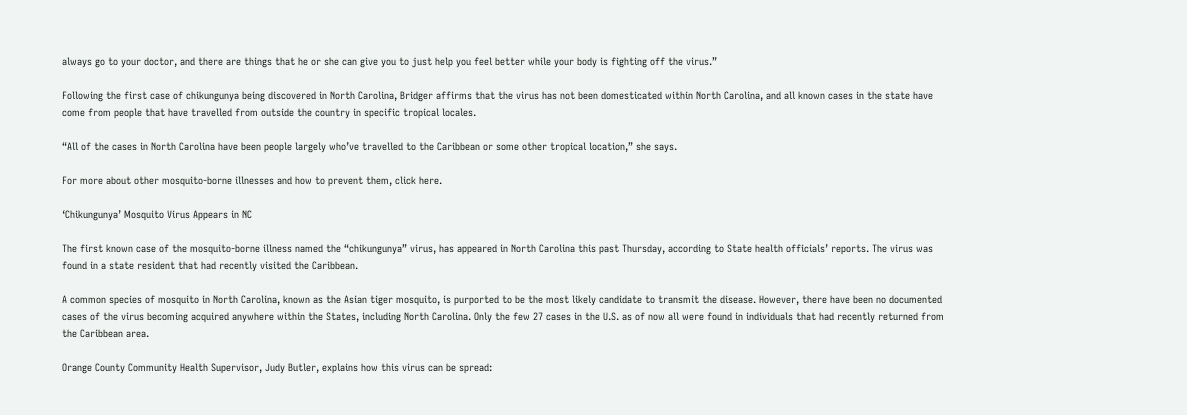always go to your doctor, and there are things that he or she can give you to just help you feel better while your body is fighting off the virus.”

Following the first case of chikungunya being discovered in North Carolina, Bridger affirms that the virus has not been domesticated within North Carolina, and all known cases in the state have come from people that have travelled from outside the country in specific tropical locales.

“All of the cases in North Carolina have been people largely who’ve travelled to the Caribbean or some other tropical location,” she says.

For more about other mosquito-borne illnesses and how to prevent them, click here.

‘Chikungunya’ Mosquito Virus Appears in NC

The first known case of the mosquito-borne illness named the “chikungunya” virus, has appeared in North Carolina this past Thursday, according to State health officials’ reports. The virus was found in a state resident that had recently visited the Caribbean.

A common species of mosquito in North Carolina, known as the Asian tiger mosquito, is purported to be the most likely candidate to transmit the disease. However, there have been no documented cases of the virus becoming acquired anywhere within the States, including North Carolina. Only the few 27 cases in the U.S. as of now all were found in individuals that had recently returned from the Caribbean area.

Orange County Community Health Supervisor, Judy Butler, explains how this virus can be spread: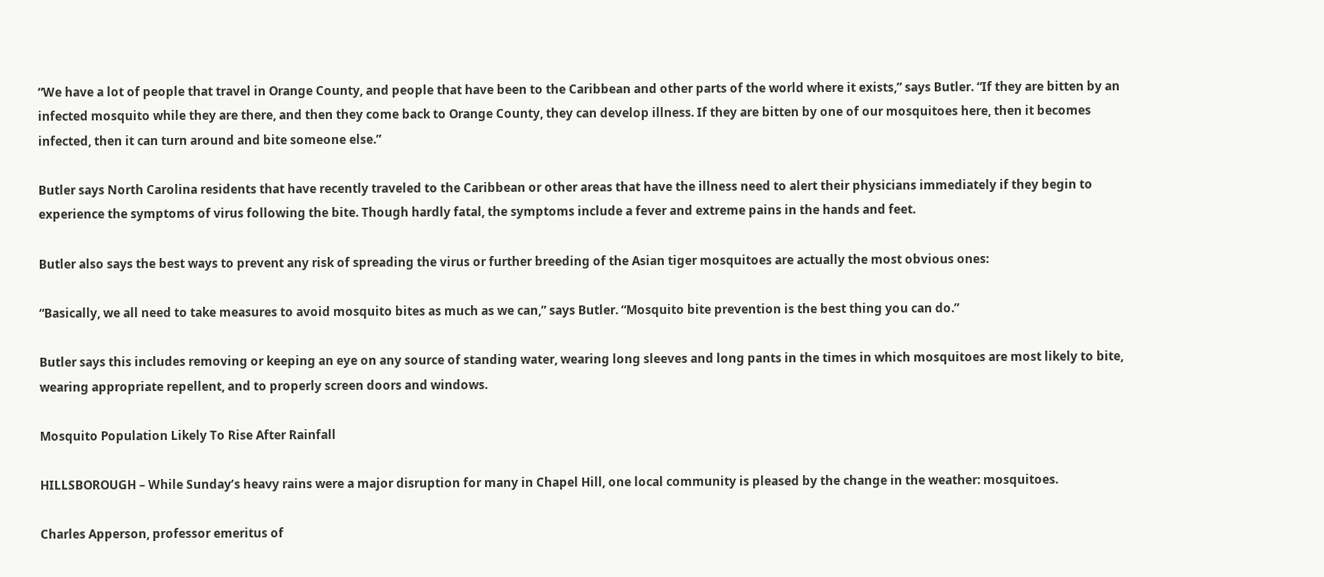“We have a lot of people that travel in Orange County, and people that have been to the Caribbean and other parts of the world where it exists,” says Butler. “If they are bitten by an infected mosquito while they are there, and then they come back to Orange County, they can develop illness. If they are bitten by one of our mosquitoes here, then it becomes infected, then it can turn around and bite someone else.”

Butler says North Carolina residents that have recently traveled to the Caribbean or other areas that have the illness need to alert their physicians immediately if they begin to experience the symptoms of virus following the bite. Though hardly fatal, the symptoms include a fever and extreme pains in the hands and feet.

Butler also says the best ways to prevent any risk of spreading the virus or further breeding of the Asian tiger mosquitoes are actually the most obvious ones:

“Basically, we all need to take measures to avoid mosquito bites as much as we can,” says Butler. “Mosquito bite prevention is the best thing you can do.”

Butler says this includes removing or keeping an eye on any source of standing water, wearing long sleeves and long pants in the times in which mosquitoes are most likely to bite, wearing appropriate repellent, and to properly screen doors and windows.

Mosquito Population Likely To Rise After Rainfall

HILLSBOROUGH – While Sunday’s heavy rains were a major disruption for many in Chapel Hill, one local community is pleased by the change in the weather: mosquitoes.

Charles Apperson, professor emeritus of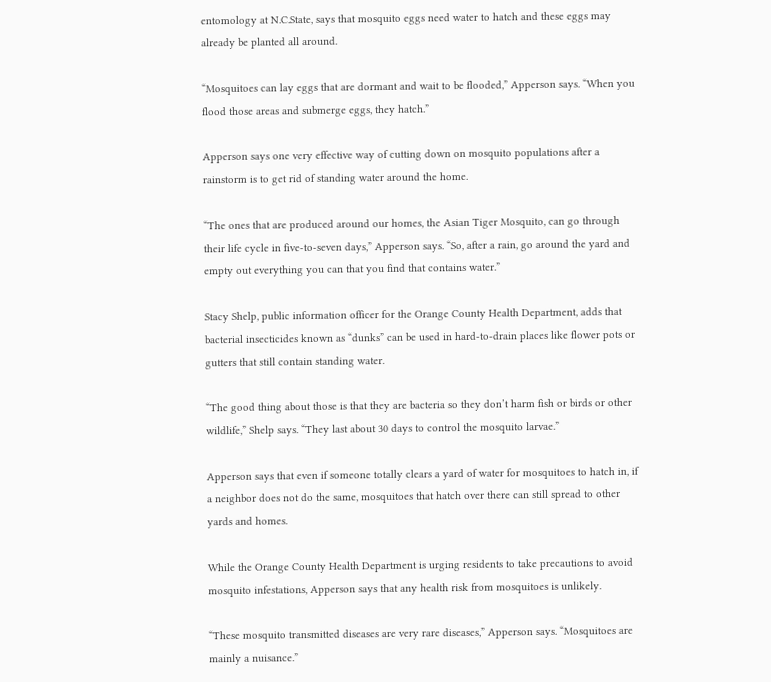entomology at N.C.State, says that mosquito eggs need water to hatch and these eggs may already be planted all around.

“Mosquitoes can lay eggs that are dormant and wait to be flooded,” Apperson says. “When you flood those areas and submerge eggs, they hatch.”

Apperson says one very effective way of cutting down on mosquito populations after a rainstorm is to get rid of standing water around the home.

“The ones that are produced around our homes, the Asian Tiger Mosquito, can go through their life cycle in five-to-seven days,” Apperson says. “So, after a rain, go around the yard and empty out everything you can that you find that contains water.”

Stacy Shelp, public information officer for the Orange County Health Department, adds that bacterial insecticides known as “dunks” can be used in hard-to-drain places like flower pots or gutters that still contain standing water.

“The good thing about those is that they are bacteria so they don’t harm fish or birds or other wildlife,” Shelp says. “They last about 30 days to control the mosquito larvae.”

Apperson says that even if someone totally clears a yard of water for mosquitoes to hatch in, if a neighbor does not do the same, mosquitoes that hatch over there can still spread to other yards and homes.

While the Orange County Health Department is urging residents to take precautions to avoid mosquito infestations, Apperson says that any health risk from mosquitoes is unlikely.

“These mosquito transmitted diseases are very rare diseases,” Apperson says. “Mosquitoes are mainly a nuisance.”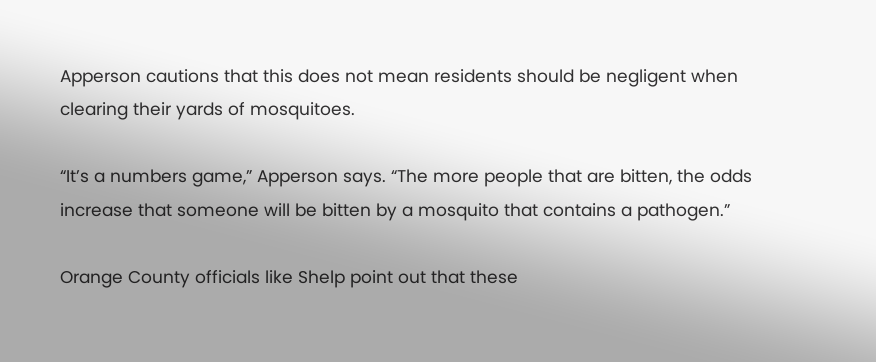Apperson cautions that this does not mean residents should be negligent when clearing their yards of mosquitoes.

“It’s a numbers game,” Apperson says. “The more people that are bitten, the odds increase that someone will be bitten by a mosquito that contains a pathogen.”

Orange County officials like Shelp point out that these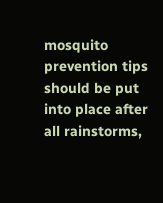mosquito prevention tips should be put into place after all rainstorms,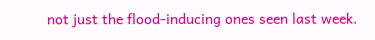not just the flood-inducing ones seen last week.